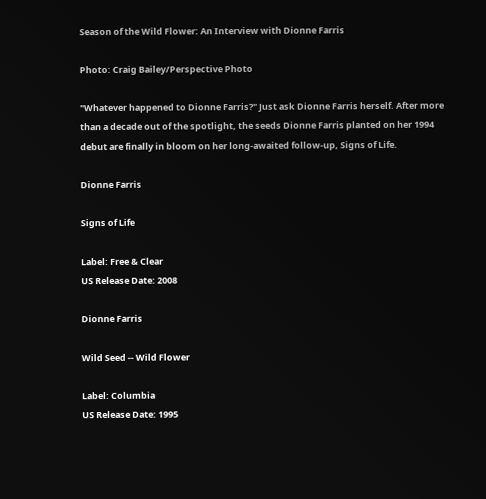Season of the Wild Flower: An Interview with Dionne Farris

Photo: Craig Bailey/Perspective Photo

"Whatever happened to Dionne Farris?" Just ask Dionne Farris herself. After more than a decade out of the spotlight, the seeds Dionne Farris planted on her 1994 debut are finally in bloom on her long-awaited follow-up, Signs of Life.

Dionne Farris

Signs of Life

Label: Free & Clear
US Release Date: 2008

Dionne Farris

Wild Seed -- Wild Flower

Label: Columbia
US Release Date: 1995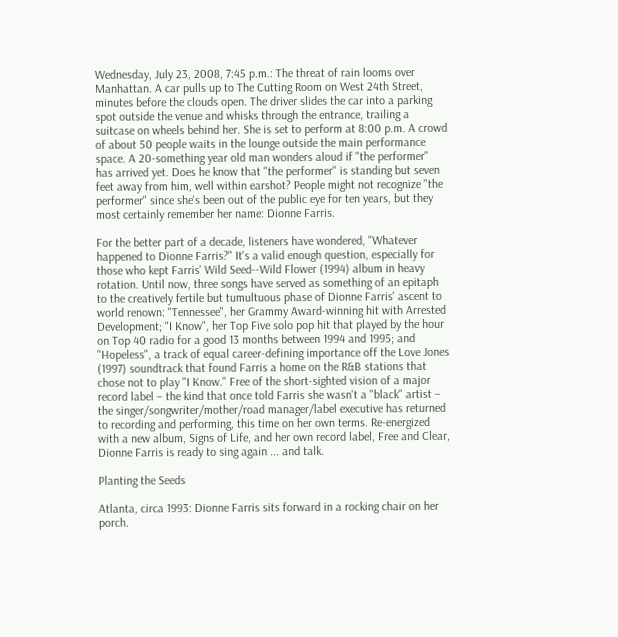Wednesday, July 23, 2008, 7:45 p.m.: The threat of rain looms over Manhattan. A car pulls up to The Cutting Room on West 24th Street, minutes before the clouds open. The driver slides the car into a parking spot outside the venue and whisks through the entrance, trailing a suitcase on wheels behind her. She is set to perform at 8:00 p.m. A crowd of about 50 people waits in the lounge outside the main performance space. A 20-something year old man wonders aloud if "the performer" has arrived yet. Does he know that "the performer" is standing but seven feet away from him, well within earshot? People might not recognize "the performer" since she's been out of the public eye for ten years, but they most certainly remember her name: Dionne Farris.

For the better part of a decade, listeners have wondered, "Whatever happened to Dionne Farris?" It's a valid enough question, especially for those who kept Farris' Wild Seed--Wild Flower (1994) album in heavy rotation. Until now, three songs have served as something of an epitaph to the creatively fertile but tumultuous phase of Dionne Farris' ascent to world renown: "Tennessee", her Grammy Award-winning hit with Arrested Development; "I Know", her Top Five solo pop hit that played by the hour on Top 40 radio for a good 13 months between 1994 and 1995; and "Hopeless", a track of equal career-defining importance off the Love Jones (1997) soundtrack that found Farris a home on the R&B stations that chose not to play "I Know." Free of the short-sighted vision of a major record label – the kind that once told Farris she wasn't a "black" artist – the singer/songwriter/mother/road manager/label executive has returned to recording and performing, this time on her own terms. Re-energized with a new album, Signs of Life, and her own record label, Free and Clear, Dionne Farris is ready to sing again ... and talk.

Planting the Seeds

Atlanta, circa 1993: Dionne Farris sits forward in a rocking chair on her porch.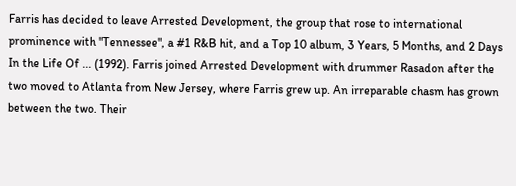Farris has decided to leave Arrested Development, the group that rose to international prominence with "Tennessee", a #1 R&B hit, and a Top 10 album, 3 Years, 5 Months, and 2 Days In the Life Of ... (1992). Farris joined Arrested Development with drummer Rasadon after the two moved to Atlanta from New Jersey, where Farris grew up. An irreparable chasm has grown between the two. Their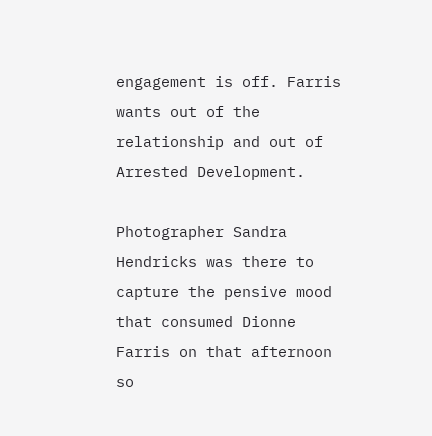engagement is off. Farris wants out of the relationship and out of Arrested Development.

Photographer Sandra Hendricks was there to capture the pensive mood that consumed Dionne Farris on that afternoon so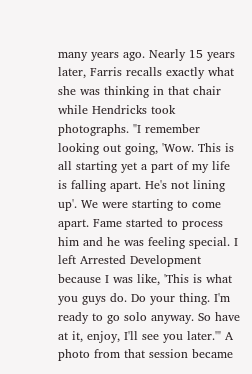many years ago. Nearly 15 years later, Farris recalls exactly what she was thinking in that chair while Hendricks took photographs. "I remember looking out going, 'Wow. This is all starting yet a part of my life is falling apart. He's not lining up'. We were starting to come apart. Fame started to process him and he was feeling special. I left Arrested Development because I was like, 'This is what you guys do. Do your thing. I'm ready to go solo anyway. So have at it, enjoy, I'll see you later.'" A photo from that session became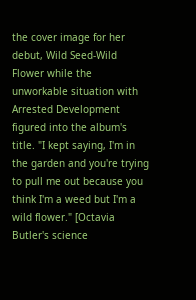the cover image for her debut, Wild Seed-Wild Flower while the unworkable situation with Arrested Development figured into the album's title. "I kept saying, I'm in the garden and you're trying to pull me out because you think I'm a weed but I'm a wild flower." [Octavia Butler's science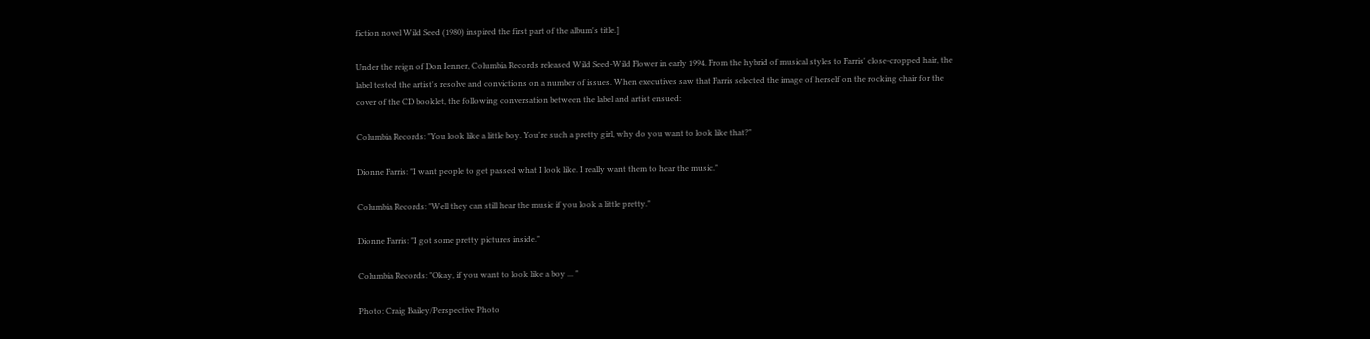fiction novel Wild Seed (1980) inspired the first part of the album's title.]

Under the reign of Don Ienner, Columbia Records released Wild Seed-Wild Flower in early 1994. From the hybrid of musical styles to Farris' close-cropped hair, the label tested the artist's resolve and convictions on a number of issues. When executives saw that Farris selected the image of herself on the rocking chair for the cover of the CD booklet, the following conversation between the label and artist ensued:

Columbia Records: "You look like a little boy. You're such a pretty girl, why do you want to look like that?"

Dionne Farris: "I want people to get passed what I look like. I really want them to hear the music."

Columbia Records: "Well they can still hear the music if you look a little pretty."

Dionne Farris: "I got some pretty pictures inside."

Columbia Records: "Okay, if you want to look like a boy ... "

Photo: Craig Bailey/Perspective Photo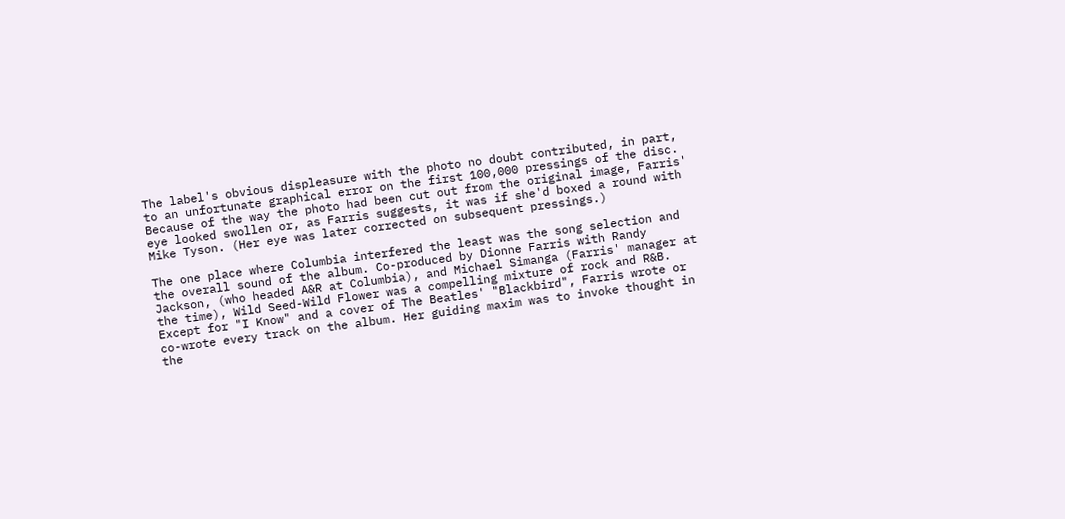The label's obvious displeasure with the photo no doubt contributed, in part, to an unfortunate graphical error on the first 100,000 pressings of the disc. Because of the way the photo had been cut out from the original image, Farris' eye looked swollen or, as Farris suggests, it was if she'd boxed a round with Mike Tyson. (Her eye was later corrected on subsequent pressings.)

The one place where Columbia interfered the least was the song selection and the overall sound of the album. Co-produced by Dionne Farris with Randy Jackson, (who headed A&R at Columbia), and Michael Simanga (Farris' manager at the time), Wild Seed-Wild Flower was a compelling mixture of rock and R&B. Except for "I Know" and a cover of The Beatles' "Blackbird", Farris wrote or co-wrote every track on the album. Her guiding maxim was to invoke thought in the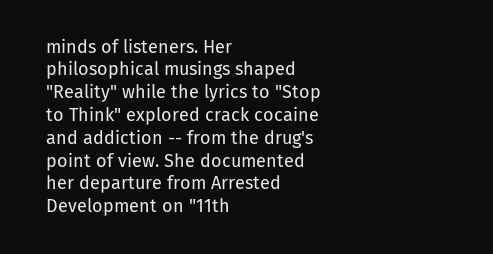minds of listeners. Her philosophical musings shaped "Reality" while the lyrics to "Stop to Think" explored crack cocaine and addiction -- from the drug's point of view. She documented her departure from Arrested Development on "11th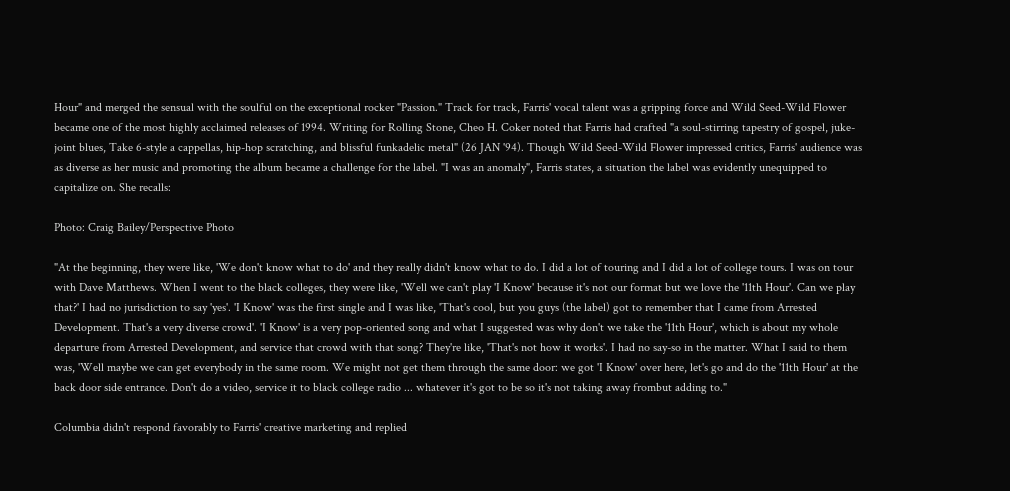Hour" and merged the sensual with the soulful on the exceptional rocker "Passion." Track for track, Farris' vocal talent was a gripping force and Wild Seed-Wild Flower became one of the most highly acclaimed releases of 1994. Writing for Rolling Stone, Cheo H. Coker noted that Farris had crafted "a soul-stirring tapestry of gospel, juke-joint blues, Take 6-style a cappellas, hip-hop scratching, and blissful funkadelic metal" (26 JAN '94). Though Wild Seed-Wild Flower impressed critics, Farris' audience was as diverse as her music and promoting the album became a challenge for the label. "I was an anomaly", Farris states, a situation the label was evidently unequipped to capitalize on. She recalls:

Photo: Craig Bailey/Perspective Photo

"At the beginning, they were like, 'We don't know what to do' and they really didn't know what to do. I did a lot of touring and I did a lot of college tours. I was on tour with Dave Matthews. When I went to the black colleges, they were like, 'Well we can't play 'I Know' because it's not our format but we love the '11th Hour'. Can we play that?' I had no jurisdiction to say 'yes'. 'I Know' was the first single and I was like, 'That's cool, but you guys (the label) got to remember that I came from Arrested Development. That's a very diverse crowd'. 'I Know' is a very pop-oriented song and what I suggested was why don't we take the '11th Hour', which is about my whole departure from Arrested Development, and service that crowd with that song? They're like, 'That's not how it works'. I had no say-so in the matter. What I said to them was, 'Well maybe we can get everybody in the same room. We might not get them through the same door: we got 'I Know' over here, let's go and do the '11th Hour' at the back door side entrance. Don't do a video, service it to black college radio ... whatever it's got to be so it's not taking away frombut adding to."

Columbia didn't respond favorably to Farris' creative marketing and replied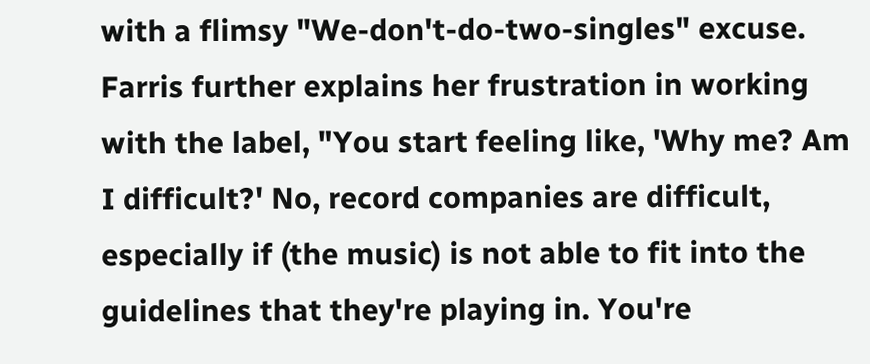with a flimsy "We-don't-do-two-singles" excuse. Farris further explains her frustration in working with the label, "You start feeling like, 'Why me? Am I difficult?' No, record companies are difficult, especially if (the music) is not able to fit into the guidelines that they're playing in. You're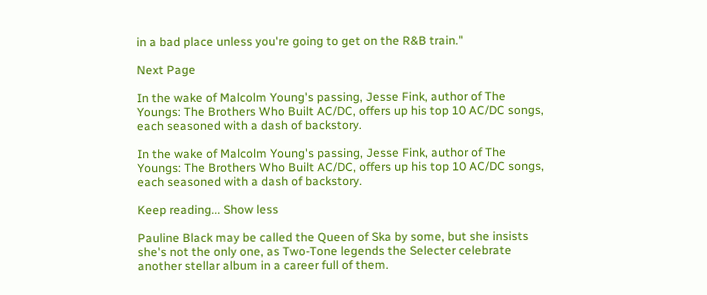in a bad place unless you're going to get on the R&B train."

Next Page

In the wake of Malcolm Young's passing, Jesse Fink, author of The Youngs: The Brothers Who Built AC/DC, offers up his top 10 AC/DC songs, each seasoned with a dash of backstory.

In the wake of Malcolm Young's passing, Jesse Fink, author of The Youngs: The Brothers Who Built AC/DC, offers up his top 10 AC/DC songs, each seasoned with a dash of backstory.

Keep reading... Show less

Pauline Black may be called the Queen of Ska by some, but she insists she's not the only one, as Two-Tone legends the Selecter celebrate another stellar album in a career full of them.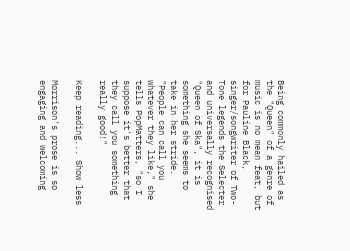Being commonly hailed as the "Queen" of a genre of music is no mean feat, but for Pauline Black, singer/songwriter of Two-Tone legends the Selecter and universally recognised "Queen of Ska", it is something she seems to take in her stride. "People can call you whatever they like," she tells PopMatters, "so I suppose it's better that they call you something really good!"

Keep reading... Show less

Morrison's prose is so engaging and welcoming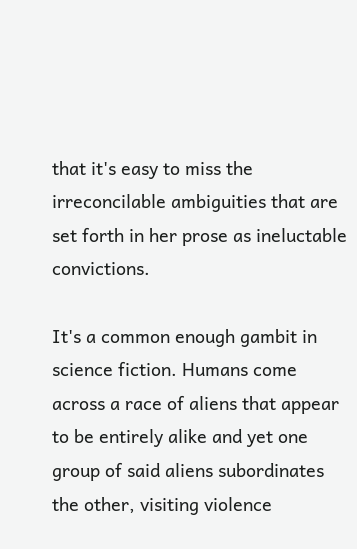that it's easy to miss the irreconcilable ambiguities that are set forth in her prose as ineluctable convictions.

It's a common enough gambit in science fiction. Humans come across a race of aliens that appear to be entirely alike and yet one group of said aliens subordinates the other, visiting violence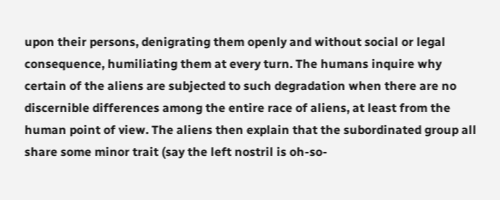upon their persons, denigrating them openly and without social or legal consequence, humiliating them at every turn. The humans inquire why certain of the aliens are subjected to such degradation when there are no discernible differences among the entire race of aliens, at least from the human point of view. The aliens then explain that the subordinated group all share some minor trait (say the left nostril is oh-so-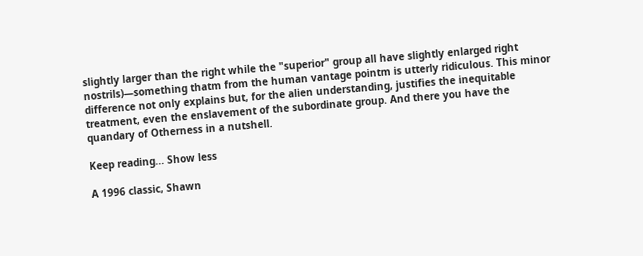slightly larger than the right while the "superior" group all have slightly enlarged right nostrils)—something thatm from the human vantage pointm is utterly ridiculous. This minor difference not only explains but, for the alien understanding, justifies the inequitable treatment, even the enslavement of the subordinate group. And there you have the quandary of Otherness in a nutshell.

Keep reading... Show less

A 1996 classic, Shawn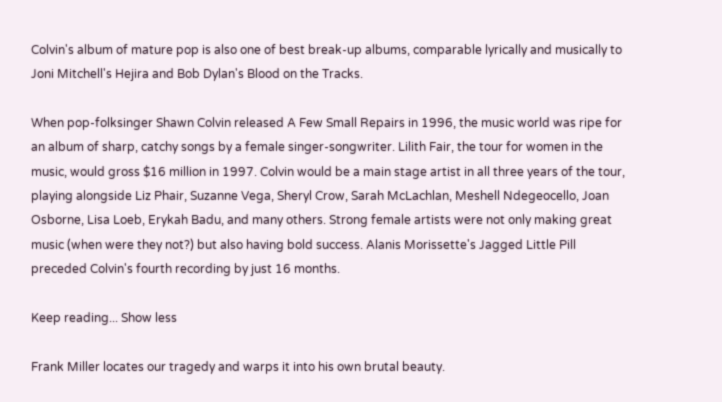Colvin's album of mature pop is also one of best break-up albums, comparable lyrically and musically to Joni Mitchell's Hejira and Bob Dylan's Blood on the Tracks.

When pop-folksinger Shawn Colvin released A Few Small Repairs in 1996, the music world was ripe for an album of sharp, catchy songs by a female singer-songwriter. Lilith Fair, the tour for women in the music, would gross $16 million in 1997. Colvin would be a main stage artist in all three years of the tour, playing alongside Liz Phair, Suzanne Vega, Sheryl Crow, Sarah McLachlan, Meshell Ndegeocello, Joan Osborne, Lisa Loeb, Erykah Badu, and many others. Strong female artists were not only making great music (when were they not?) but also having bold success. Alanis Morissette's Jagged Little Pill preceded Colvin's fourth recording by just 16 months.

Keep reading... Show less

Frank Miller locates our tragedy and warps it into his own brutal beauty.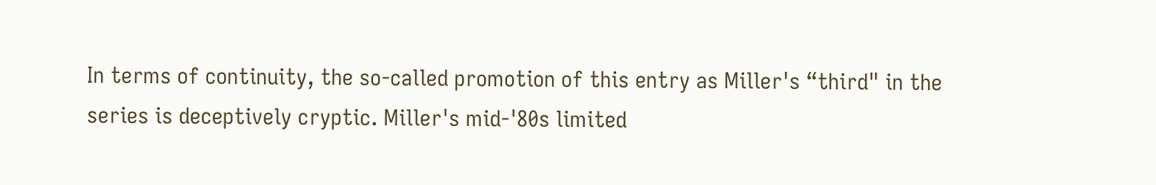In terms of continuity, the so-called promotion of this entry as Miller's “third" in the series is deceptively cryptic. Miller's mid-'80s limited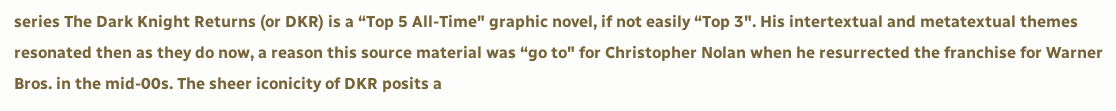series The Dark Knight Returns (or DKR) is a “Top 5 All-Time" graphic novel, if not easily “Top 3". His intertextual and metatextual themes resonated then as they do now, a reason this source material was “go to" for Christopher Nolan when he resurrected the franchise for Warner Bros. in the mid-00s. The sheer iconicity of DKR posits a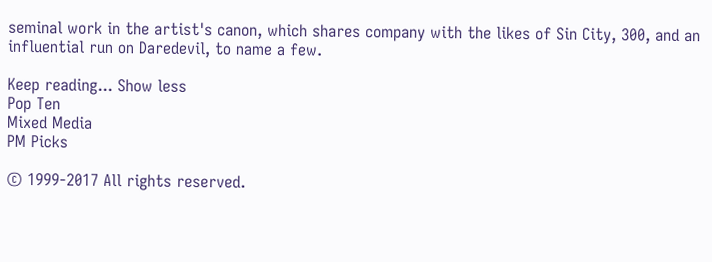seminal work in the artist's canon, which shares company with the likes of Sin City, 300, and an influential run on Daredevil, to name a few.

Keep reading... Show less
Pop Ten
Mixed Media
PM Picks

© 1999-2017 All rights reserved.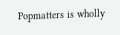Popmatters is wholly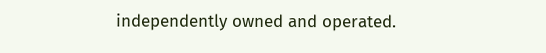independently owned and operated.